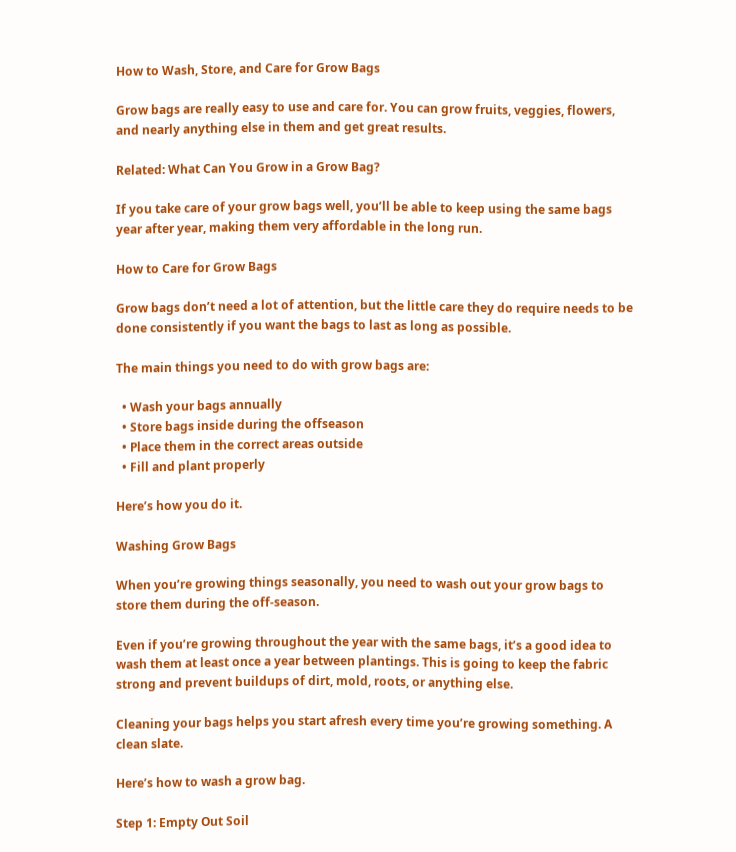How to Wash, Store, and Care for Grow Bags

Grow bags are really easy to use and care for. You can grow fruits, veggies, flowers, and nearly anything else in them and get great results.

Related: What Can You Grow in a Grow Bag?

If you take care of your grow bags well, you’ll be able to keep using the same bags year after year, making them very affordable in the long run.

How to Care for Grow Bags

Grow bags don’t need a lot of attention, but the little care they do require needs to be done consistently if you want the bags to last as long as possible.

The main things you need to do with grow bags are:

  • Wash your bags annually
  • Store bags inside during the offseason
  • Place them in the correct areas outside
  • Fill and plant properly

Here’s how you do it.

Washing Grow Bags

When you’re growing things seasonally, you need to wash out your grow bags to store them during the off-season.

Even if you’re growing throughout the year with the same bags, it’s a good idea to wash them at least once a year between plantings. This is going to keep the fabric strong and prevent buildups of dirt, mold, roots, or anything else.

Cleaning your bags helps you start afresh every time you’re growing something. A clean slate.

Here’s how to wash a grow bag.

Step 1: Empty Out Soil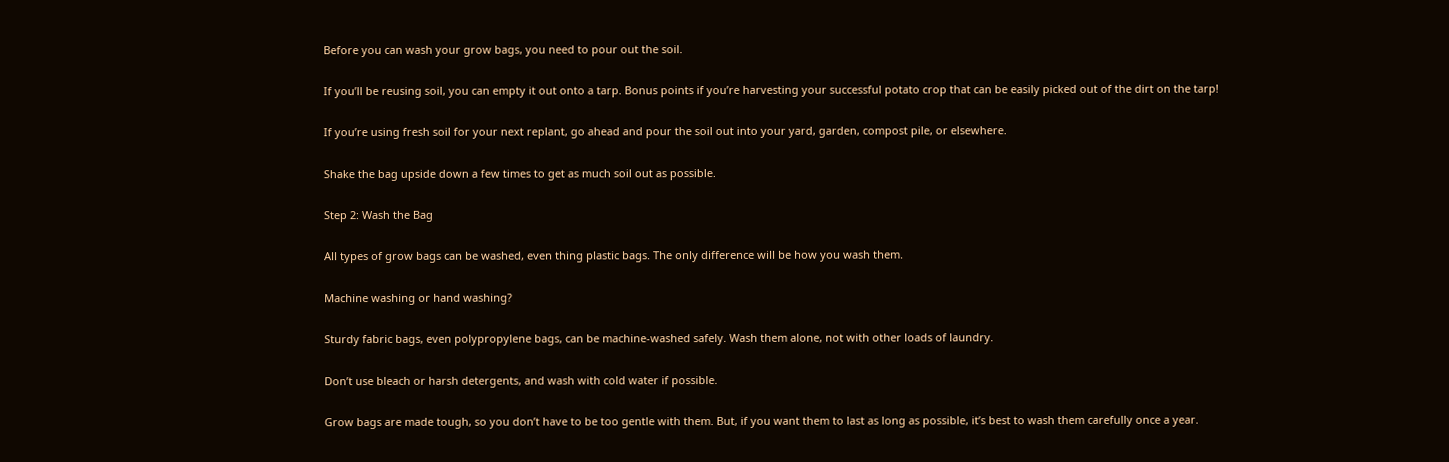Before you can wash your grow bags, you need to pour out the soil.

If you’ll be reusing soil, you can empty it out onto a tarp. Bonus points if you’re harvesting your successful potato crop that can be easily picked out of the dirt on the tarp!

If you’re using fresh soil for your next replant, go ahead and pour the soil out into your yard, garden, compost pile, or elsewhere.

Shake the bag upside down a few times to get as much soil out as possible.

Step 2: Wash the Bag

All types of grow bags can be washed, even thing plastic bags. The only difference will be how you wash them.

Machine washing or hand washing?

Sturdy fabric bags, even polypropylene bags, can be machine-washed safely. Wash them alone, not with other loads of laundry.

Don’t use bleach or harsh detergents, and wash with cold water if possible.

Grow bags are made tough, so you don’t have to be too gentle with them. But, if you want them to last as long as possible, it’s best to wash them carefully once a year.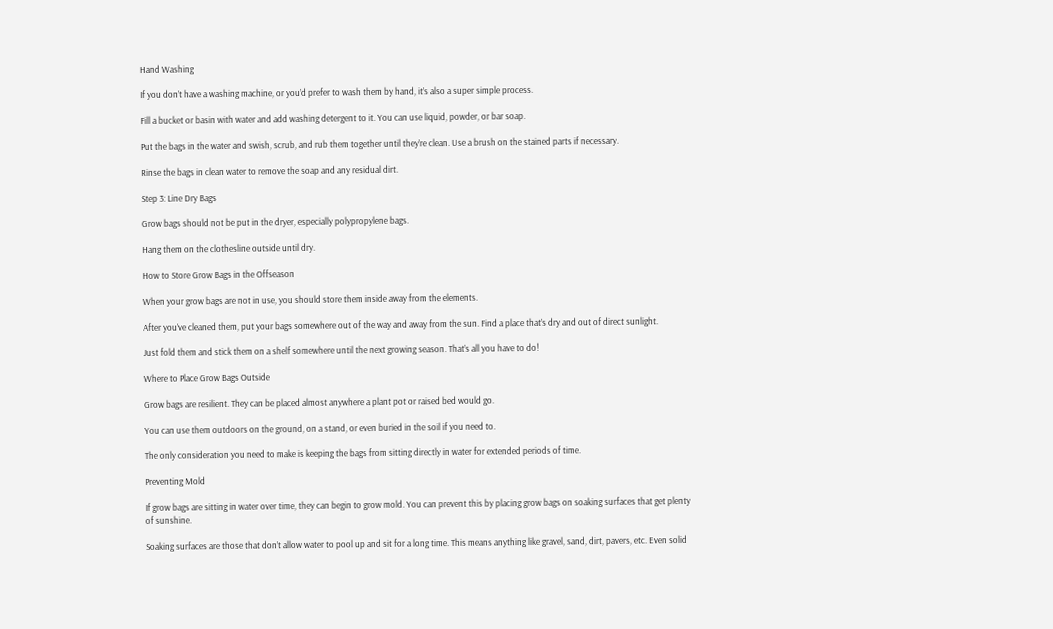Hand Washing

If you don’t have a washing machine, or you’d prefer to wash them by hand, it’s also a super simple process.

Fill a bucket or basin with water and add washing detergent to it. You can use liquid, powder, or bar soap.

Put the bags in the water and swish, scrub, and rub them together until they’re clean. Use a brush on the stained parts if necessary.

Rinse the bags in clean water to remove the soap and any residual dirt.

Step 3: Line Dry Bags

Grow bags should not be put in the dryer, especially polypropylene bags.

Hang them on the clothesline outside until dry.

How to Store Grow Bags in the Offseason

When your grow bags are not in use, you should store them inside away from the elements.

After you’ve cleaned them, put your bags somewhere out of the way and away from the sun. Find a place that’s dry and out of direct sunlight.

Just fold them and stick them on a shelf somewhere until the next growing season. That’s all you have to do!

Where to Place Grow Bags Outside

Grow bags are resilient. They can be placed almost anywhere a plant pot or raised bed would go.

You can use them outdoors on the ground, on a stand, or even buried in the soil if you need to.

The only consideration you need to make is keeping the bags from sitting directly in water for extended periods of time.

Preventing Mold

If grow bags are sitting in water over time, they can begin to grow mold. You can prevent this by placing grow bags on soaking surfaces that get plenty of sunshine.

Soaking surfaces are those that don’t allow water to pool up and sit for a long time. This means anything like gravel, sand, dirt, pavers, etc. Even solid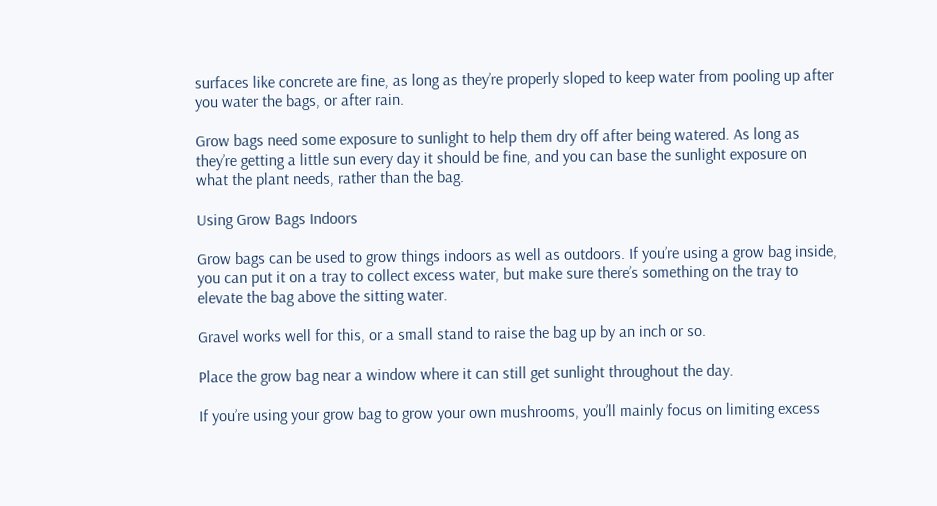surfaces like concrete are fine, as long as they’re properly sloped to keep water from pooling up after you water the bags, or after rain.

Grow bags need some exposure to sunlight to help them dry off after being watered. As long as they’re getting a little sun every day it should be fine, and you can base the sunlight exposure on what the plant needs, rather than the bag.

Using Grow Bags Indoors

Grow bags can be used to grow things indoors as well as outdoors. If you’re using a grow bag inside, you can put it on a tray to collect excess water, but make sure there’s something on the tray to elevate the bag above the sitting water.

Gravel works well for this, or a small stand to raise the bag up by an inch or so.

Place the grow bag near a window where it can still get sunlight throughout the day.

If you’re using your grow bag to grow your own mushrooms, you’ll mainly focus on limiting excess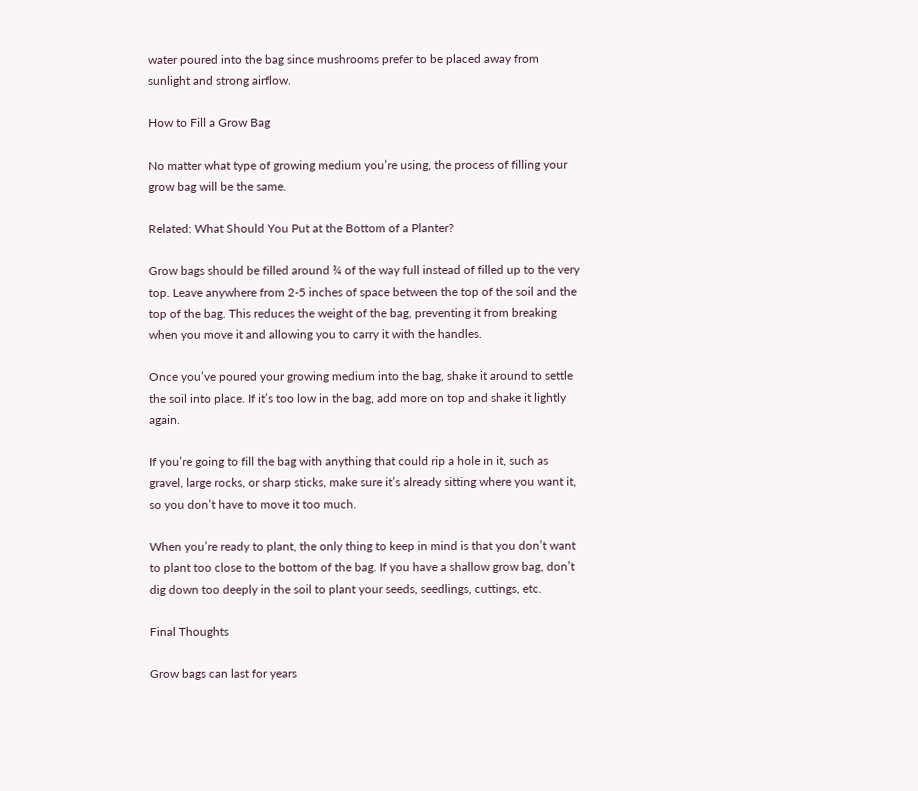water poured into the bag since mushrooms prefer to be placed away from sunlight and strong airflow.

How to Fill a Grow Bag

No matter what type of growing medium you’re using, the process of filling your grow bag will be the same.

Related: What Should You Put at the Bottom of a Planter?

Grow bags should be filled around ¾ of the way full instead of filled up to the very top. Leave anywhere from 2-5 inches of space between the top of the soil and the top of the bag. This reduces the weight of the bag, preventing it from breaking when you move it and allowing you to carry it with the handles.

Once you’ve poured your growing medium into the bag, shake it around to settle the soil into place. If it’s too low in the bag, add more on top and shake it lightly again.

If you’re going to fill the bag with anything that could rip a hole in it, such as gravel, large rocks, or sharp sticks, make sure it’s already sitting where you want it, so you don’t have to move it too much.

When you’re ready to plant, the only thing to keep in mind is that you don’t want to plant too close to the bottom of the bag. If you have a shallow grow bag, don’t dig down too deeply in the soil to plant your seeds, seedlings, cuttings, etc.

Final Thoughts

Grow bags can last for years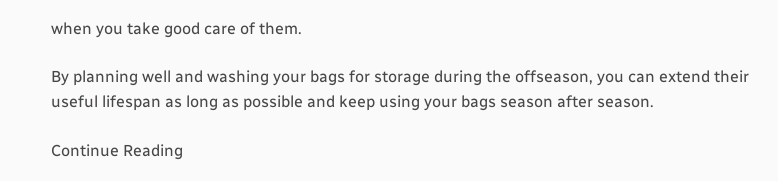when you take good care of them.

By planning well and washing your bags for storage during the offseason, you can extend their useful lifespan as long as possible and keep using your bags season after season.

Continue Reading